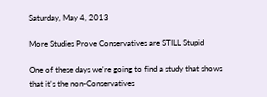Saturday, May 4, 2013

More Studies Prove Conservatives are STILL Stupid

One of these days we're going to find a study that shows that it's the non-Conservatives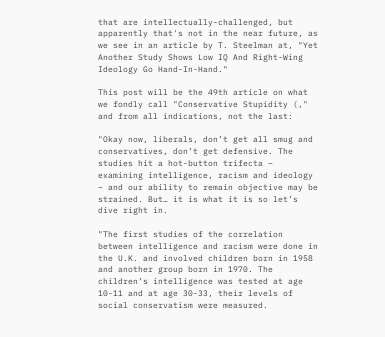that are intellectually-challenged, but apparently that's not in the near future, as we see in an article by T. Steelman at, "Yet Another Study Shows Low IQ And Right-Wing Ideology Go Hand-In-Hand."

This post will be the 49th article on what we fondly call "Conservative Stupidity (," and from all indications, not the last:

"Okay now, liberals, don’t get all smug and conservatives, don’t get defensive. The studies hit a hot-button trifecta – examining intelligence, racism and ideology – and our ability to remain objective may be strained. But… it is what it is so let’s dive right in.

"The first studies of the correlation between intelligence and racism were done in the U.K. and involved children born in 1958 and another group born in 1970. The children’s intelligence was tested at age 10-11 and at age 30-33, their levels of social conservatism were measured.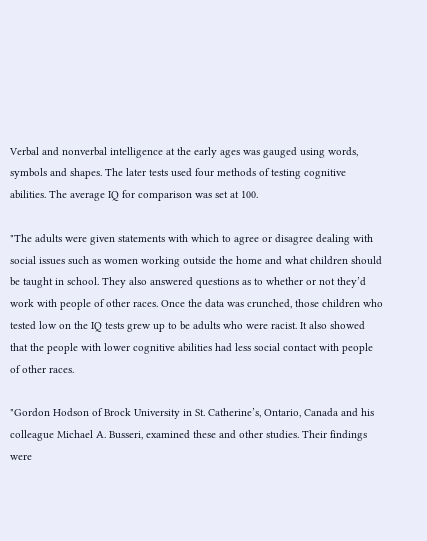Verbal and nonverbal intelligence at the early ages was gauged using words, symbols and shapes. The later tests used four methods of testing cognitive abilities. The average IQ for comparison was set at 100.

"The adults were given statements with which to agree or disagree dealing with social issues such as women working outside the home and what children should be taught in school. They also answered questions as to whether or not they’d work with people of other races. Once the data was crunched, those children who tested low on the IQ tests grew up to be adults who were racist. It also showed that the people with lower cognitive abilities had less social contact with people of other races.

"Gordon Hodson of Brock University in St. Catherine’s, Ontario, Canada and his colleague Michael A. Busseri, examined these and other studies. Their findings were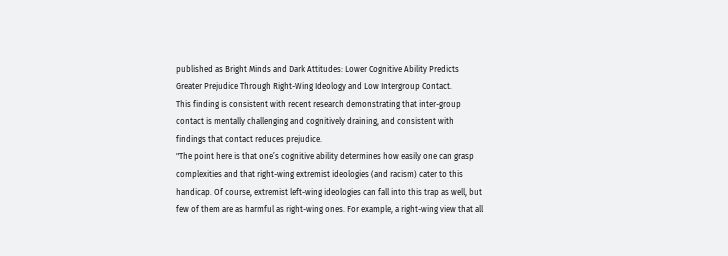published as Bright Minds and Dark Attitudes: Lower Cognitive Ability Predicts Greater Prejudice Through Right-Wing Ideology and Low Intergroup Contact.
This finding is consistent with recent research demonstrating that inter-group contact is mentally challenging and cognitively draining, and consistent with findings that contact reduces prejudice.
"The point here is that one’s cognitive ability determines how easily one can grasp complexities and that right-wing extremist ideologies (and racism) cater to this handicap. Of course, extremist left-wing ideologies can fall into this trap as well, but few of them are as harmful as right-wing ones. For example, a right-wing view that all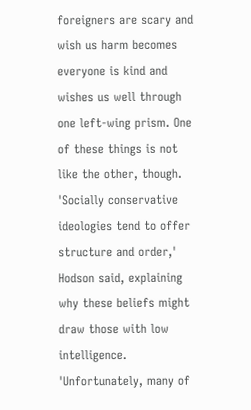foreigners are scary and wish us harm becomes everyone is kind and wishes us well through one left-wing prism. One of these things is not like the other, though.
'Socially conservative ideologies tend to offer structure and order,' Hodson said, explaining why these beliefs might draw those with low intelligence. 'Unfortunately, many of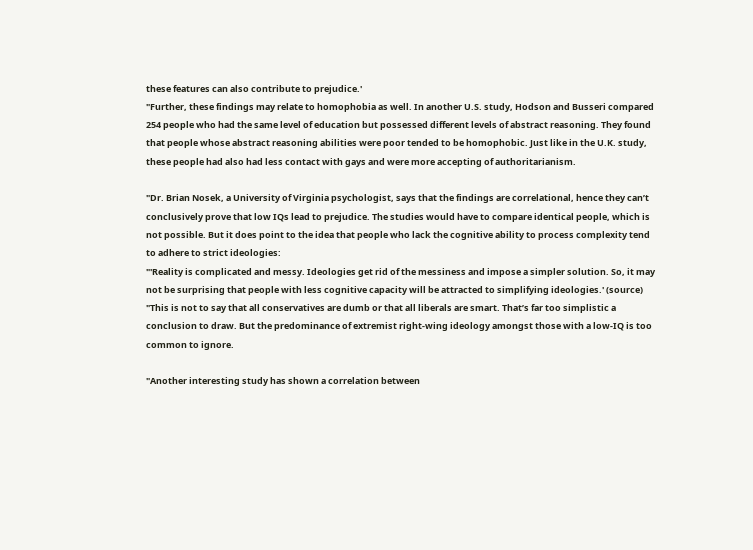these features can also contribute to prejudice.'
"Further, these findings may relate to homophobia as well. In another U.S. study, Hodson and Busseri compared 254 people who had the same level of education but possessed different levels of abstract reasoning. They found that people whose abstract reasoning abilities were poor tended to be homophobic. Just like in the U.K. study, these people had also had less contact with gays and were more accepting of authoritarianism.

"Dr. Brian Nosek, a University of Virginia psychologist, says that the findings are correlational, hence they can’t conclusively prove that low IQs lead to prejudice. The studies would have to compare identical people, which is not possible. But it does point to the idea that people who lack the cognitive ability to process complexity tend to adhere to strict ideologies:
"'Reality is complicated and messy. Ideologies get rid of the messiness and impose a simpler solution. So, it may not be surprising that people with less cognitive capacity will be attracted to simplifying ideologies.' (source)
"This is not to say that all conservatives are dumb or that all liberals are smart. That’s far too simplistic a conclusion to draw. But the predominance of extremist right-wing ideology amongst those with a low-IQ is too common to ignore.

"Another interesting study has shown a correlation between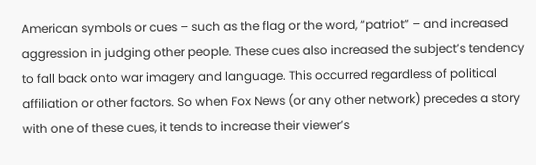American symbols or cues – such as the flag or the word, “patriot” – and increased aggression in judging other people. These cues also increased the subject’s tendency to fall back onto war imagery and language. This occurred regardless of political affiliation or other factors. So when Fox News (or any other network) precedes a story with one of these cues, it tends to increase their viewer’s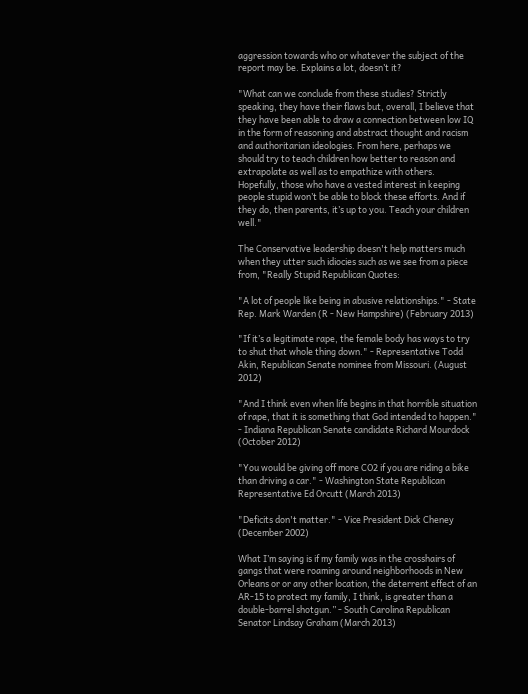aggression towards who or whatever the subject of the report may be. Explains a lot, doesn’t it?

"What can we conclude from these studies? Strictly speaking, they have their flaws but, overall, I believe that they have been able to draw a connection between low IQ in the form of reasoning and abstract thought and racism and authoritarian ideologies. From here, perhaps we should try to teach children how better to reason and extrapolate as well as to empathize with others. Hopefully, those who have a vested interest in keeping people stupid won’t be able to block these efforts. And if they do, then parents, it’s up to you. Teach your children well."

The Conservative leadership doesn't help matters much when they utter such idiocies such as we see from a piece from, "Really Stupid Republican Quotes:

"A lot of people like being in abusive relationships." - State Rep. Mark Warden (R - New Hampshire) (February 2013)

"If it’s a legitimate rape, the female body has ways to try to shut that whole thing down." - Representative Todd Akin, Republican Senate nominee from Missouri. (August 2012)

"And I think even when life begins in that horrible situation of rape, that it is something that God intended to happen." - Indiana Republican Senate candidate Richard Mourdock (October 2012)

"You would be giving off more CO2 if you are riding a bike than driving a car." - Washington State Republican Representative Ed Orcutt (March 2013)

"Deficits don't matter." - Vice President Dick Cheney (December 2002)

What I’m saying is if my family was in the crosshairs of gangs that were roaming around neighborhoods in New Orleans or or any other location, the deterrent effect of an AR-15 to protect my family, I think, is greater than a double-barrel shotgun.” - South Carolina Republican Senator Lindsay Graham (March 2013)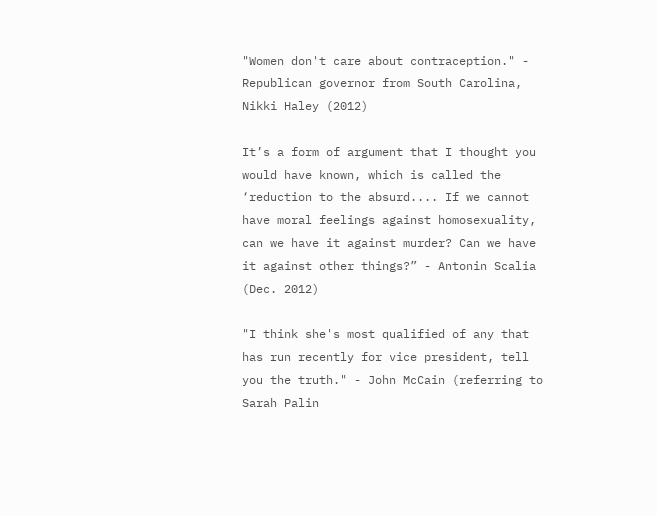"Women don't care about contraception." - Republican governor from South Carolina, Nikki Haley (2012)

It’s a form of argument that I thought you would have known, which is called the ‘reduction to the absurd.... If we cannot have moral feelings against homosexuality, can we have it against murder? Can we have it against other things?” - Antonin Scalia (Dec. 2012)

"I think she's most qualified of any that has run recently for vice president, tell you the truth." - John McCain (referring to Sarah Palin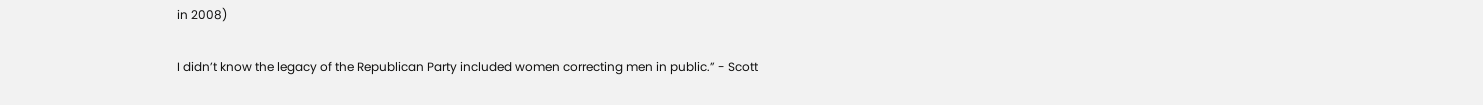in 2008)

I didn’t know the legacy of the Republican Party included women correcting men in public.” - Scott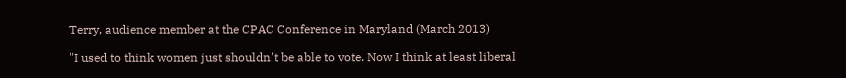Terry, audience member at the CPAC Conference in Maryland (March 2013)

"I used to think women just shouldn't be able to vote. Now I think at least liberal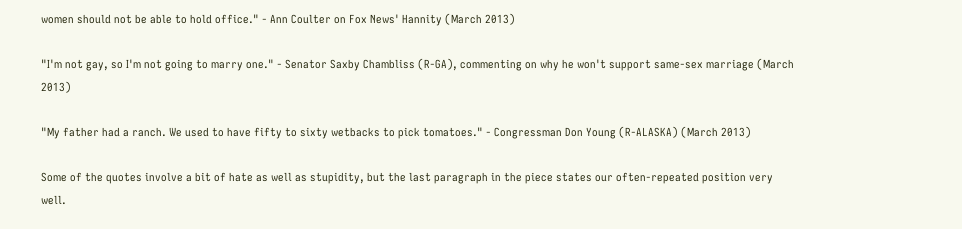women should not be able to hold office." - Ann Coulter on Fox News' Hannity (March 2013)

"I'm not gay, so I'm not going to marry one." - Senator Saxby Chambliss (R-GA), commenting on why he won't support same-sex marriage (March 2013)

"My father had a ranch. We used to have fifty to sixty wetbacks to pick tomatoes." - Congressman Don Young (R-ALASKA) (March 2013)

Some of the quotes involve a bit of hate as well as stupidity, but the last paragraph in the piece states our often-repeated position very well.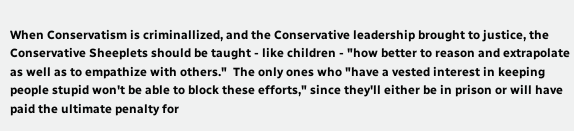When Conservatism is criminallized, and the Conservative leadership brought to justice, the Conservative Sheeplets should be taught - like children - "how better to reason and extrapolate as well as to empathize with others."  The only ones who "have a vested interest in keeping people stupid won't be able to block these efforts," since they'll either be in prison or will have paid the ultimate penalty for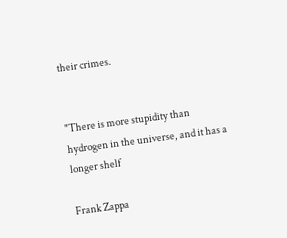their crimes.


"There is more stupidity than hydrogen in the universe, and it has a longer shelf

Frank Zappa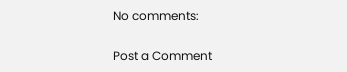No comments:

Post a Comment